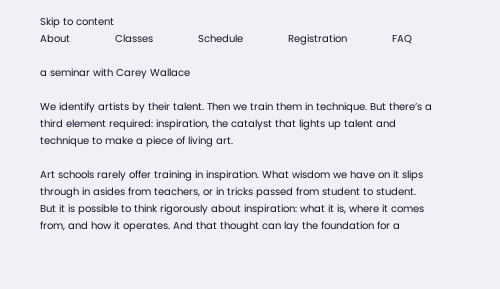Skip to content
About               Classes               Schedule               Registration               FAQ

a seminar with Carey Wallace

We identify artists by their talent. Then we train them in technique. But there’s a third element required: inspiration, the catalyst that lights up talent and technique to make a piece of living art.

Art schools rarely offer training in inspiration. What wisdom we have on it slips through in asides from teachers, or in tricks passed from student to student. But it is possible to think rigorously about inspiration: what it is, where it comes from, and how it operates. And that thought can lay the foundation for a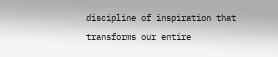discipline of inspiration that transforms our entire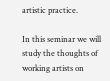artistic practice.

In this seminar we will study the thoughts of working artists on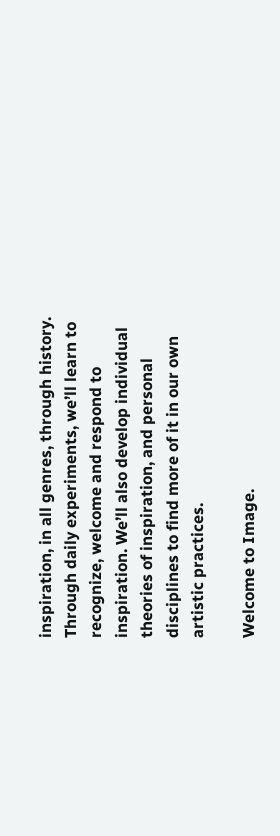inspiration, in all genres, through history. Through daily experiments, we’ll learn to recognize, welcome and respond to inspiration. We’ll also develop individual theories of inspiration, and personal disciplines to find more of it in our own artistic practices.

Welcome to Image.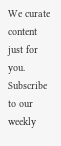We curate content just for you. Subscribe to our weekly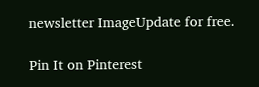newsletter ImageUpdate for free.

Pin It on Pinterest